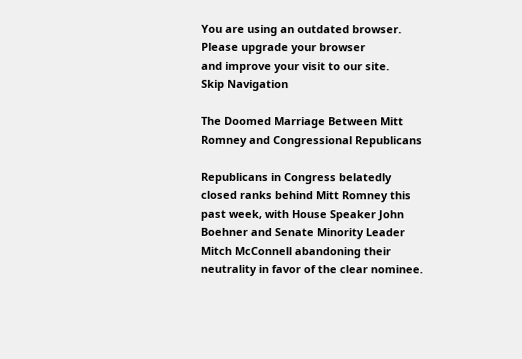You are using an outdated browser.
Please upgrade your browser
and improve your visit to our site.
Skip Navigation

The Doomed Marriage Between Mitt Romney and Congressional Republicans

Republicans in Congress belatedly closed ranks behind Mitt Romney this past week, with House Speaker John Boehner and Senate Minority Leader Mitch McConnell abandoning their neutrality in favor of the clear nominee.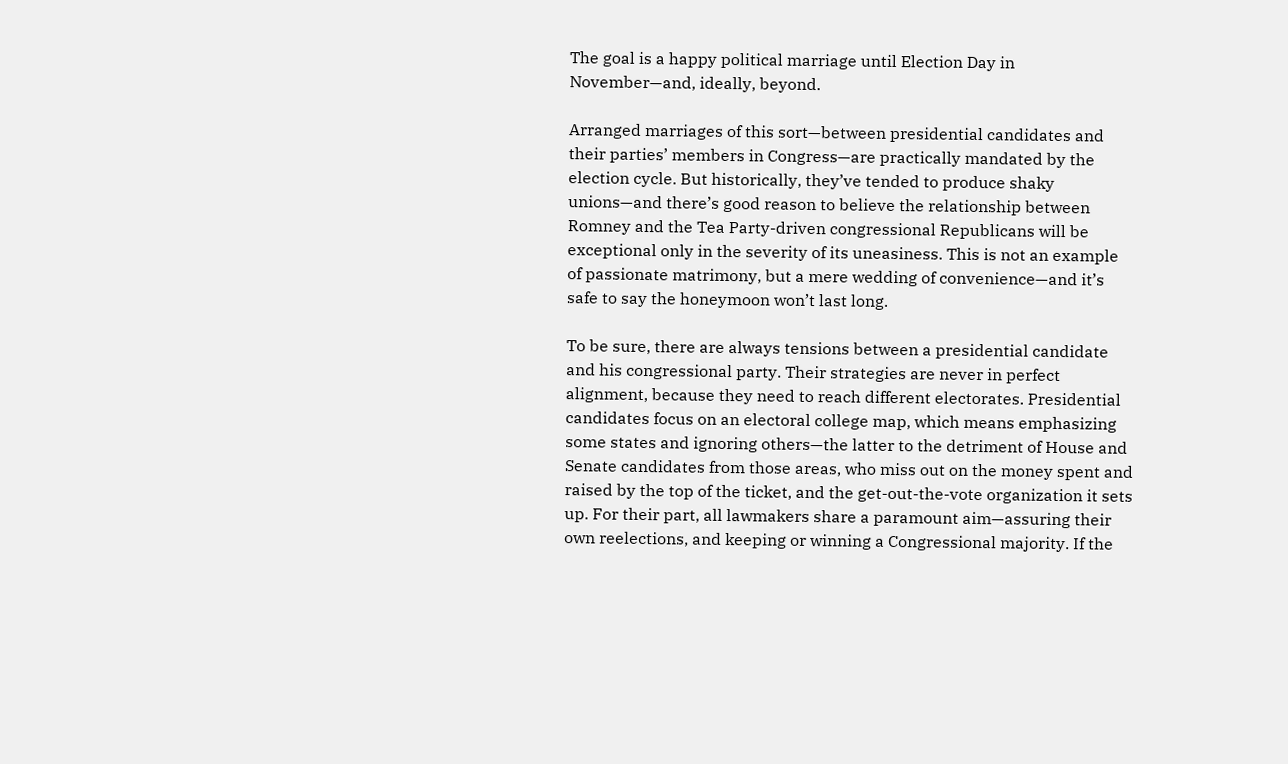The goal is a happy political marriage until Election Day in November—and, ideally, beyond.

Arranged marriages of this sort—between presidential candidates and their parties’ members in Congress—are practically mandated by the election cycle. But historically, they’ve tended to produce shaky unions—and there’s good reason to believe the relationship between Romney and the Tea Party-driven congressional Republicans will be exceptional only in the severity of its uneasiness. This is not an example of passionate matrimony, but a mere wedding of convenience—and it’s safe to say the honeymoon won’t last long.

To be sure, there are always tensions between a presidential candidate and his congressional party. Their strategies are never in perfect alignment, because they need to reach different electorates. Presidential candidates focus on an electoral college map, which means emphasizing some states and ignoring others—the latter to the detriment of House and Senate candidates from those areas, who miss out on the money spent and raised by the top of the ticket, and the get-out-the-vote organization it sets up. For their part, all lawmakers share a paramount aim—assuring their own reelections, and keeping or winning a Congressional majority. If the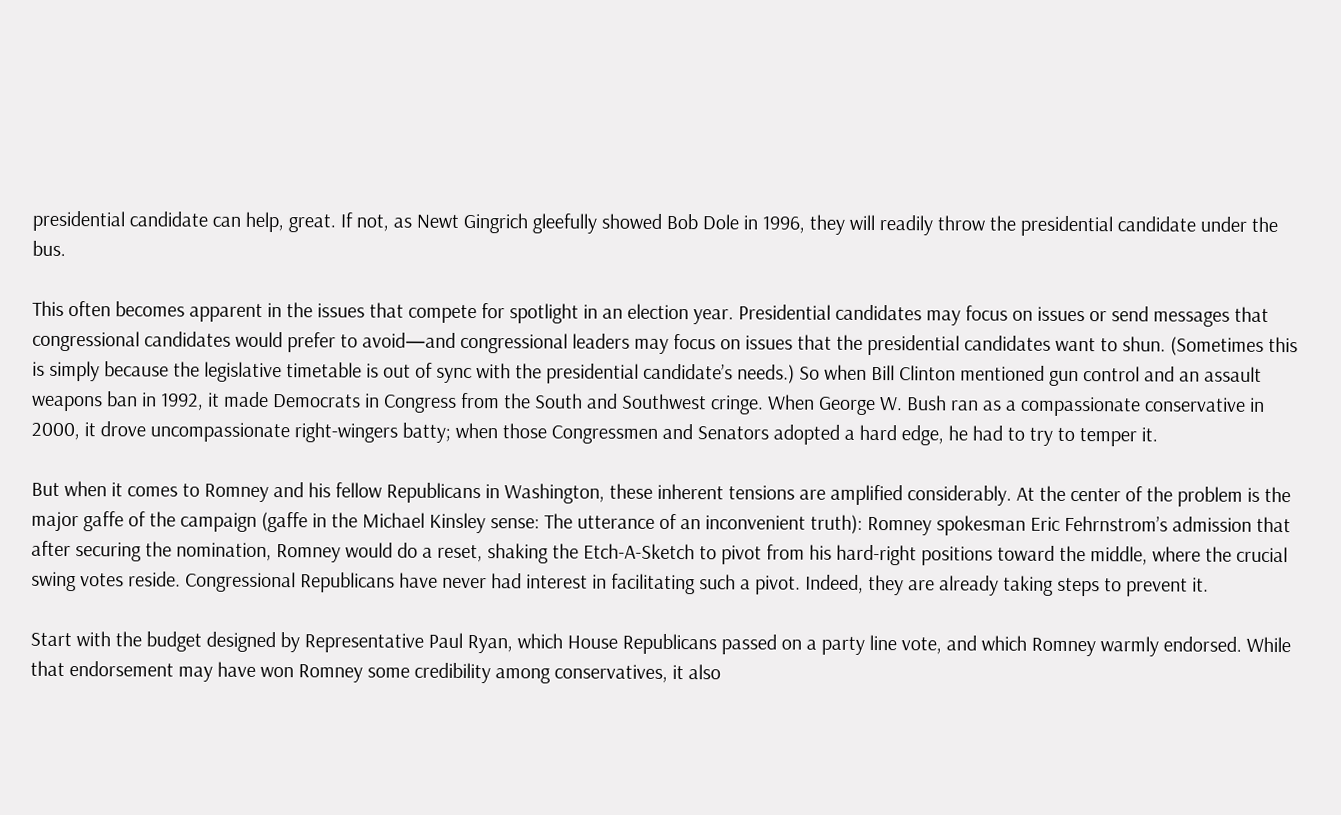presidential candidate can help, great. If not, as Newt Gingrich gleefully showed Bob Dole in 1996, they will readily throw the presidential candidate under the bus.

This often becomes apparent in the issues that compete for spotlight in an election year. Presidential candidates may focus on issues or send messages that congressional candidates would prefer to avoid—and congressional leaders may focus on issues that the presidential candidates want to shun. (Sometimes this is simply because the legislative timetable is out of sync with the presidential candidate’s needs.) So when Bill Clinton mentioned gun control and an assault weapons ban in 1992, it made Democrats in Congress from the South and Southwest cringe. When George W. Bush ran as a compassionate conservative in 2000, it drove uncompassionate right-wingers batty; when those Congressmen and Senators adopted a hard edge, he had to try to temper it.

But when it comes to Romney and his fellow Republicans in Washington, these inherent tensions are amplified considerably. At the center of the problem is the major gaffe of the campaign (gaffe in the Michael Kinsley sense: The utterance of an inconvenient truth): Romney spokesman Eric Fehrnstrom’s admission that after securing the nomination, Romney would do a reset, shaking the Etch-A-Sketch to pivot from his hard-right positions toward the middle, where the crucial swing votes reside. Congressional Republicans have never had interest in facilitating such a pivot. Indeed, they are already taking steps to prevent it.

Start with the budget designed by Representative Paul Ryan, which House Republicans passed on a party line vote, and which Romney warmly endorsed. While that endorsement may have won Romney some credibility among conservatives, it also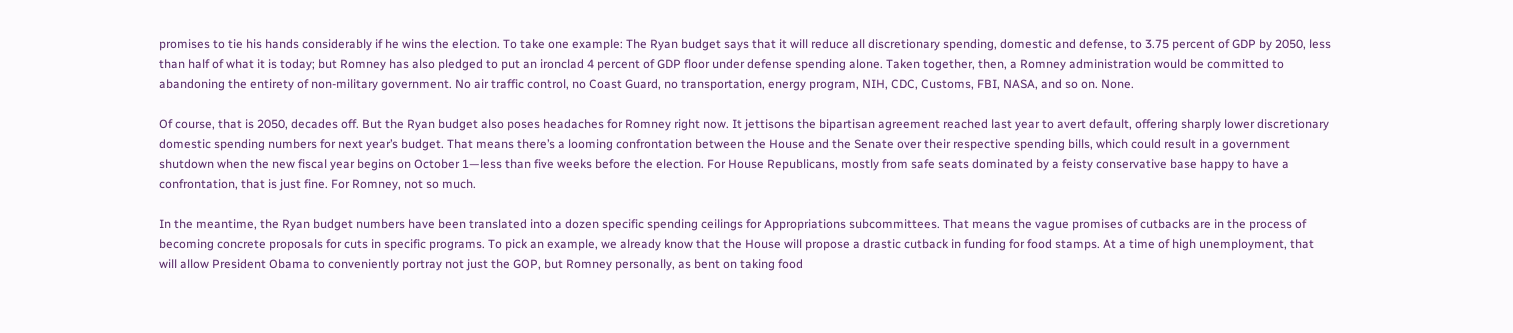promises to tie his hands considerably if he wins the election. To take one example: The Ryan budget says that it will reduce all discretionary spending, domestic and defense, to 3.75 percent of GDP by 2050, less than half of what it is today; but Romney has also pledged to put an ironclad 4 percent of GDP floor under defense spending alone. Taken together, then, a Romney administration would be committed to abandoning the entirety of non-military government. No air traffic control, no Coast Guard, no transportation, energy program, NIH, CDC, Customs, FBI, NASA, and so on. None.

Of course, that is 2050, decades off. But the Ryan budget also poses headaches for Romney right now. It jettisons the bipartisan agreement reached last year to avert default, offering sharply lower discretionary domestic spending numbers for next year’s budget. That means there’s a looming confrontation between the House and the Senate over their respective spending bills, which could result in a government shutdown when the new fiscal year begins on October 1—less than five weeks before the election. For House Republicans, mostly from safe seats dominated by a feisty conservative base happy to have a confrontation, that is just fine. For Romney, not so much.

In the meantime, the Ryan budget numbers have been translated into a dozen specific spending ceilings for Appropriations subcommittees. That means the vague promises of cutbacks are in the process of becoming concrete proposals for cuts in specific programs. To pick an example, we already know that the House will propose a drastic cutback in funding for food stamps. At a time of high unemployment, that will allow President Obama to conveniently portray not just the GOP, but Romney personally, as bent on taking food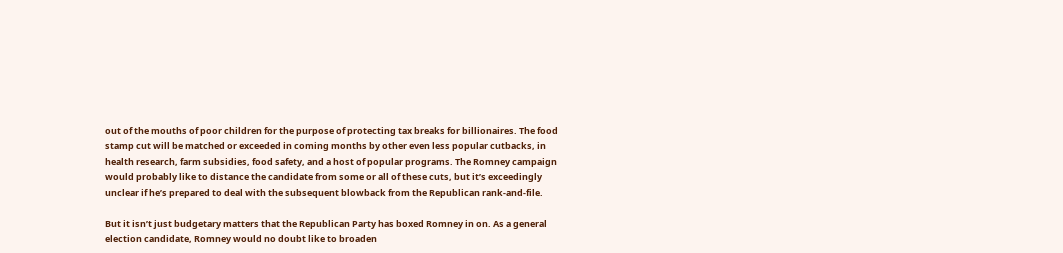out of the mouths of poor children for the purpose of protecting tax breaks for billionaires. The food stamp cut will be matched or exceeded in coming months by other even less popular cutbacks, in health research, farm subsidies, food safety, and a host of popular programs. The Romney campaign would probably like to distance the candidate from some or all of these cuts, but it’s exceedingly unclear if he’s prepared to deal with the subsequent blowback from the Republican rank-and-file.

But it isn’t just budgetary matters that the Republican Party has boxed Romney in on. As a general election candidate, Romney would no doubt like to broaden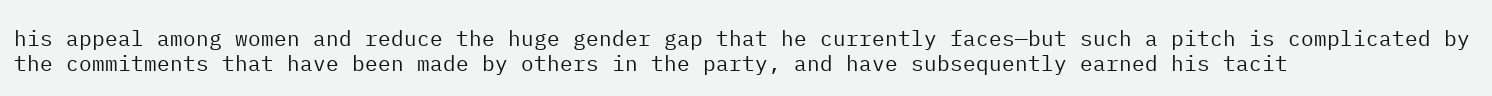his appeal among women and reduce the huge gender gap that he currently faces—but such a pitch is complicated by the commitments that have been made by others in the party, and have subsequently earned his tacit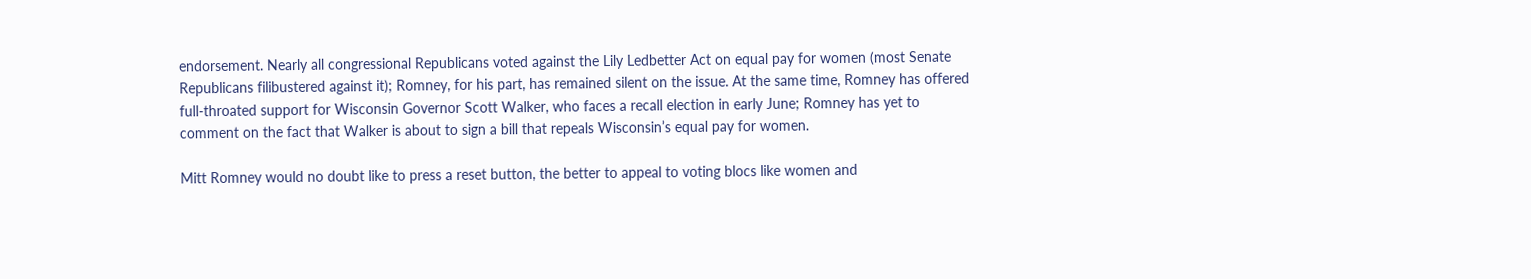endorsement. Nearly all congressional Republicans voted against the Lily Ledbetter Act on equal pay for women (most Senate Republicans filibustered against it); Romney, for his part, has remained silent on the issue. At the same time, Romney has offered full-throated support for Wisconsin Governor Scott Walker, who faces a recall election in early June; Romney has yet to comment on the fact that Walker is about to sign a bill that repeals Wisconsin’s equal pay for women.

Mitt Romney would no doubt like to press a reset button, the better to appeal to voting blocs like women and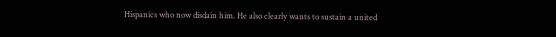Hispanics who now disdain him. He also clearly wants to sustain a united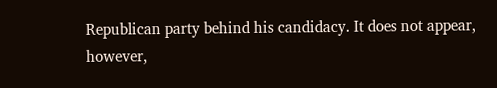Republican party behind his candidacy. It does not appear, however,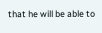that he will be able to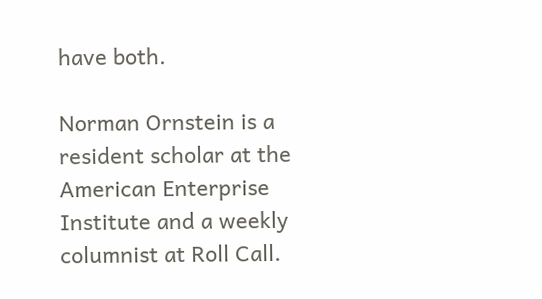have both.

Norman Ornstein is a resident scholar at the American Enterprise Institute and a weekly columnist at Roll Call.